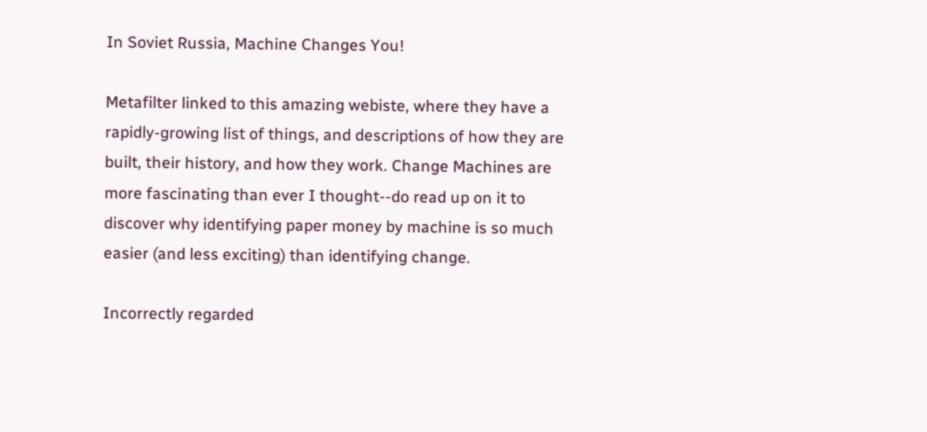In Soviet Russia, Machine Changes You!

Metafilter linked to this amazing webiste, where they have a rapidly-growing list of things, and descriptions of how they are built, their history, and how they work. Change Machines are more fascinating than ever I thought--do read up on it to discover why identifying paper money by machine is so much easier (and less exciting) than identifying change.

Incorrectly regarded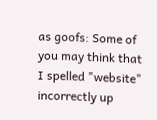as goofs: Some of you may think that I spelled "website" incorrectly up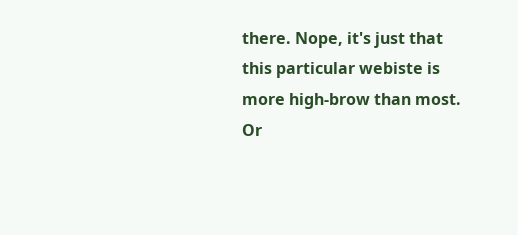there. Nope, it's just that this particular webiste is more high-brow than most. Or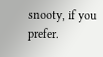snooty, if you prefer.